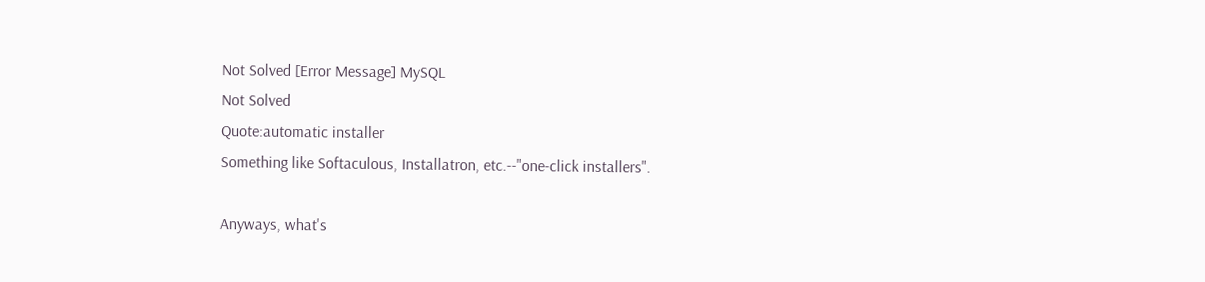Not Solved [Error Message] MySQL
Not Solved
Quote:automatic installer
Something like Softaculous, Installatron, etc.--"one-click installers".

Anyways, what's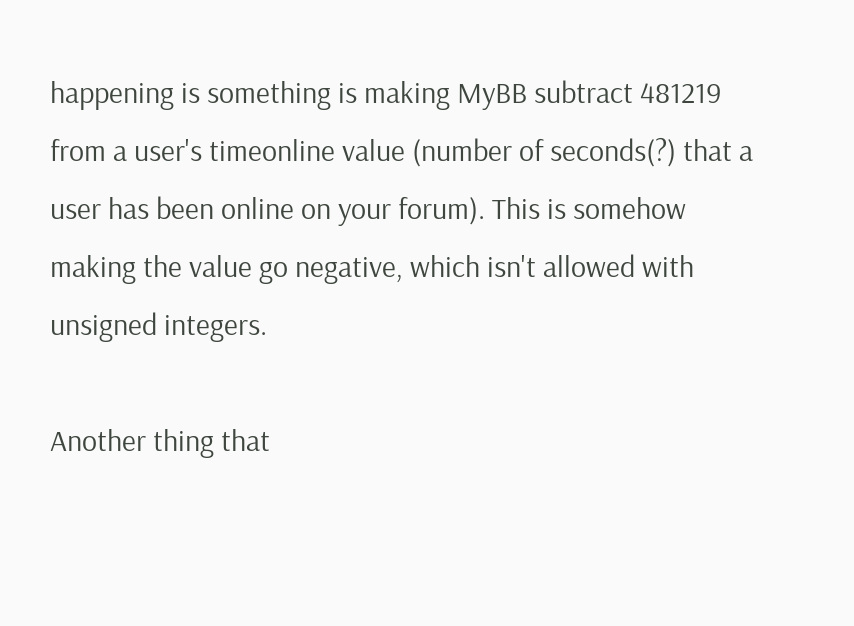happening is something is making MyBB subtract 481219 from a user's timeonline value (number of seconds(?) that a user has been online on your forum). This is somehow making the value go negative, which isn't allowed with unsigned integers.

Another thing that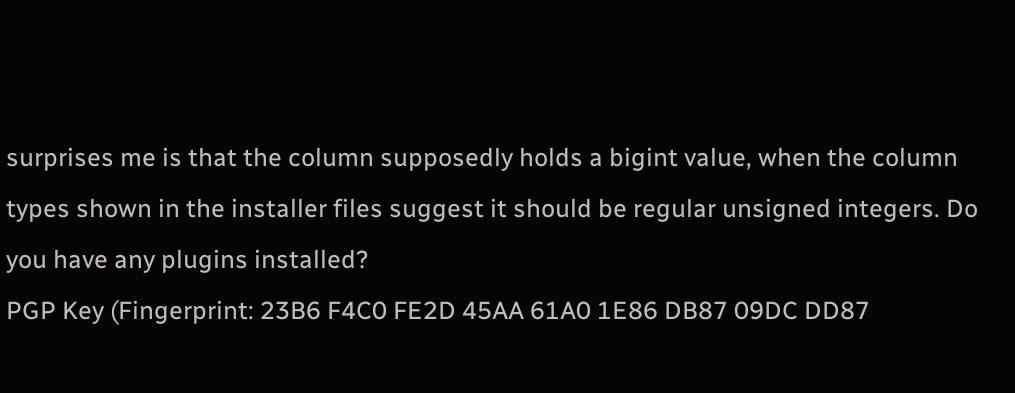surprises me is that the column supposedly holds a bigint value, when the column types shown in the installer files suggest it should be regular unsigned integers. Do you have any plugins installed?
PGP Key (Fingerprint: 23B6 F4C0 FE2D 45AA 61A0 1E86 DB87 09DC DD87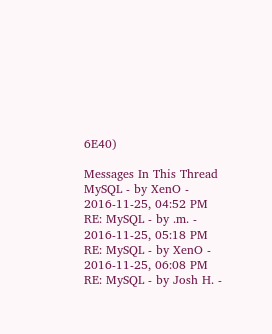6E40)

Messages In This Thread
MySQL - by XenO - 2016-11-25, 04:52 PM
RE: MySQL - by .m. - 2016-11-25, 05:18 PM
RE: MySQL - by XenO - 2016-11-25, 06:08 PM
RE: MySQL - by Josh H. -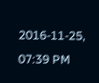2016-11-25, 07:39 PM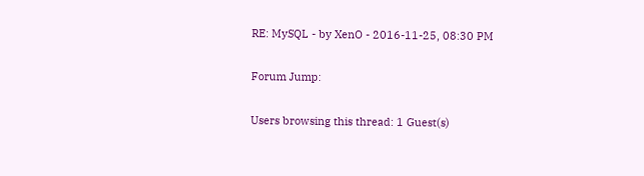RE: MySQL - by XenO - 2016-11-25, 08:30 PM

Forum Jump:

Users browsing this thread: 1 Guest(s)